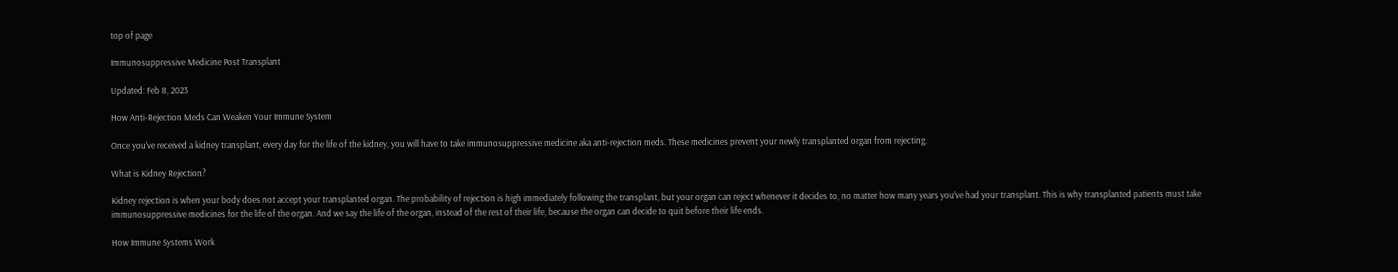top of page

Immunosuppressive Medicine Post Transplant

Updated: Feb 8, 2023

How Anti-Rejection Meds Can Weaken Your Immune System

Once you've received a kidney transplant, every day for the life of the kidney, you will have to take immunosuppressive medicine aka anti-rejection meds. These medicines prevent your newly transplanted organ from rejecting.

What is Kidney Rejection?

Kidney rejection is when your body does not accept your transplanted organ. The probability of rejection is high immediately following the transplant, but your organ can reject whenever it decides to, no matter how many years you’ve had your transplant. This is why transplanted patients must take immunosuppressive medicines for the life of the organ. And we say the life of the organ, instead of the rest of their life, because the organ can decide to quit before their life ends.

How Immune Systems Work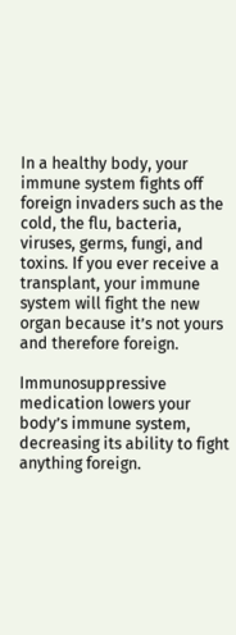In a healthy body, your immune system fights off foreign invaders such as the cold, the flu, bacteria, viruses, germs, fungi, and toxins. If you ever receive a transplant, your immune system will fight the new organ because it’s not yours and therefore foreign.

Immunosuppressive medication lowers your body’s immune system, decreasing its ability to fight anything foreign.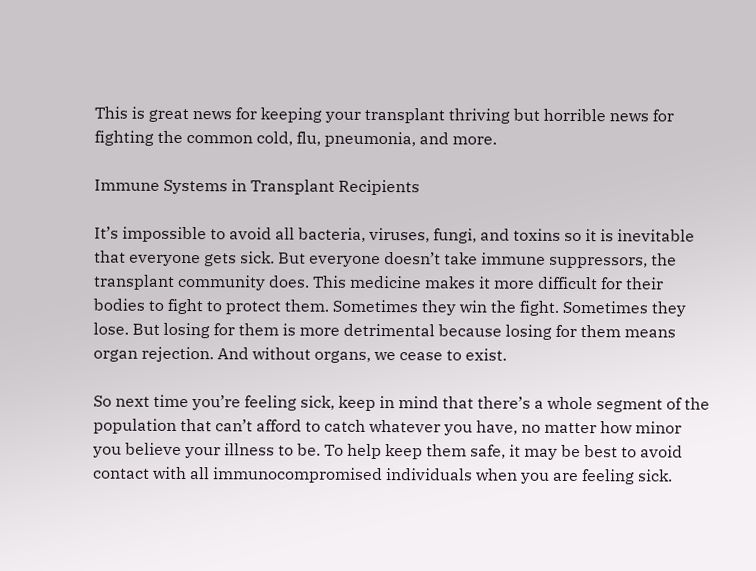This is great news for keeping your transplant thriving but horrible news for fighting the common cold, flu, pneumonia, and more.

Immune Systems in Transplant Recipients

It’s impossible to avoid all bacteria, viruses, fungi, and toxins so it is inevitable that everyone gets sick. But everyone doesn’t take immune suppressors, the transplant community does. This medicine makes it more difficult for their bodies to fight to protect them. Sometimes they win the fight. Sometimes they lose. But losing for them is more detrimental because losing for them means organ rejection. And without organs, we cease to exist.

So next time you’re feeling sick, keep in mind that there’s a whole segment of the population that can’t afford to catch whatever you have, no matter how minor you believe your illness to be. To help keep them safe, it may be best to avoid contact with all immunocompromised individuals when you are feeling sick.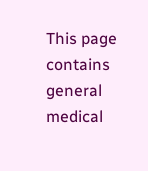This page contains general medical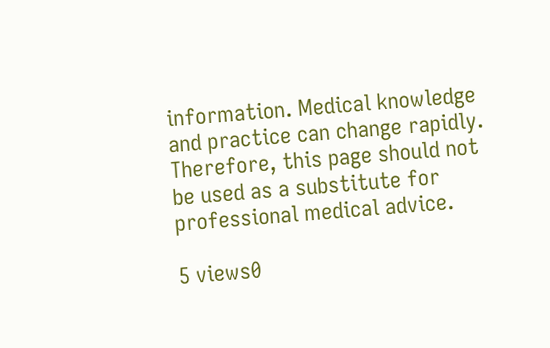information. Medical knowledge and practice can change rapidly. Therefore, this page should not be used as a substitute for professional medical advice.

5 views0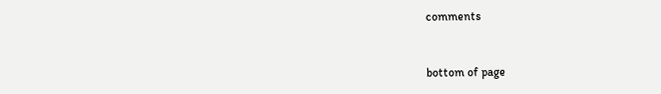comments


bottom of page